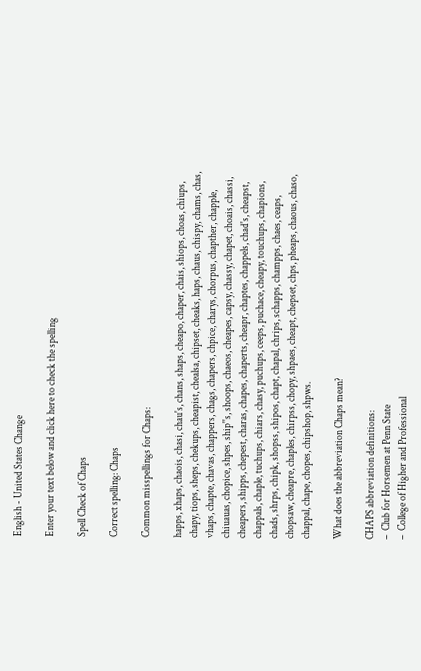English - United States Change

Enter your text below and click here to check the spelling

Spell Check of Chaps

Correct spelling: Chaps

Common misspellings for Chaps:

happs, xhaps, chaois, chasi, chau's, chans, shaps, cheapo, chaper, chais, shiops, choas, chiups, chapy, tiops, sheps, chekups, cheapist, chealsa, chipset, cheaks, haps, chaus, chispy, chams, chas, vhaps, chapte, chavas, chappers, chags, chapers, chpice, charys, chorpus, chapther, chapple, chiuauas, chopice, shpes, ship''s, shoops, chaeos, cheapes, capsy, chassy, chapet, choais, chassi, cheapers, shipps, chepest, charas, chapes, chaperts, cheapr, chaptes, chappels, chad's, cheapst, chappals, chaple, tuchups, chiars, chasy, puchups, ceeps, puchace, cheapy, touchups, chapions, chads, shrps, chipk, shopss, shipos, chapt, chapal, chrips, schapps, champps, chaes, ceaps, chopsaw, cheapre, chaples, chirpss, chopy, shpaes, cheapt, chepset, chps, pheaps, chaous, chaso, chappal, chape, chopes, chipshop, shpws.

What does the abbreviation Chaps mean?

CHAPS abbreviation definitions:
–  Club for Horsemen at Penn State
–  College of Higher and Professional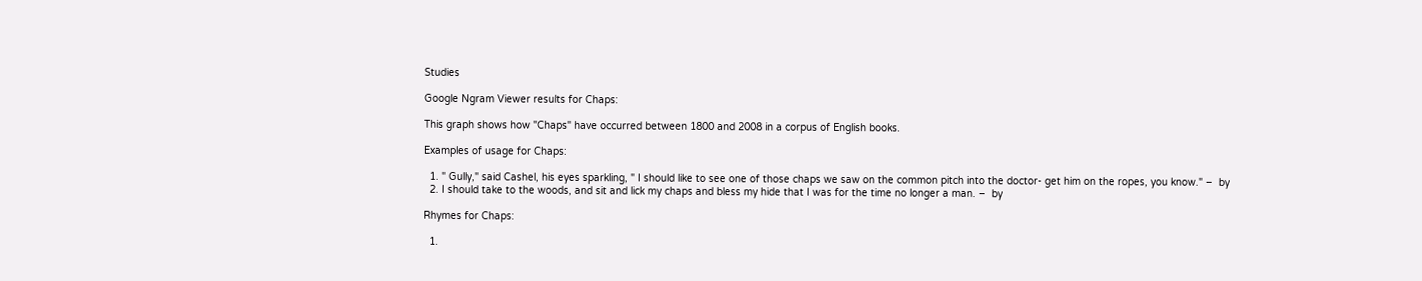Studies

Google Ngram Viewer results for Chaps:

This graph shows how "Chaps" have occurred between 1800 and 2008 in a corpus of English books.

Examples of usage for Chaps:

  1. " Gully," said Cashel, his eyes sparkling, " I should like to see one of those chaps we saw on the common pitch into the doctor- get him on the ropes, you know." –  by
  2. I should take to the woods, and sit and lick my chaps and bless my hide that I was for the time no longer a man. –  by

Rhymes for Chaps:

  1.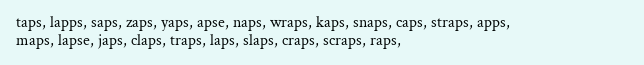taps, lapps, saps, zaps, yaps, apse, naps, wraps, kaps, snaps, caps, straps, apps, maps, lapse, japs, claps, traps, laps, slaps, craps, scraps, raps,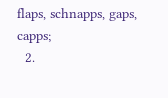flaps, schnapps, gaps, capps;
  2.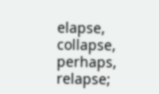elapse, collapse, perhaps, relapse;